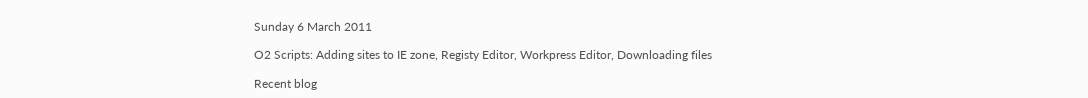Sunday 6 March 2011

O2 Scripts: Adding sites to IE zone, Registy Editor, Workpress Editor, Downloading files

Recent blog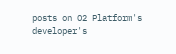posts on O2 Platform's developer's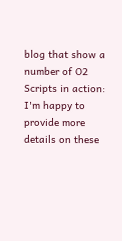blog that show a number of O2 Scripts in action:
I'm happy to provide more details on these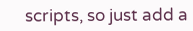scripts, so just add a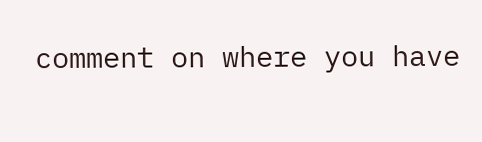comment on where you have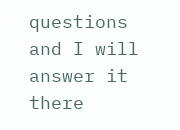questions and I will answer it there